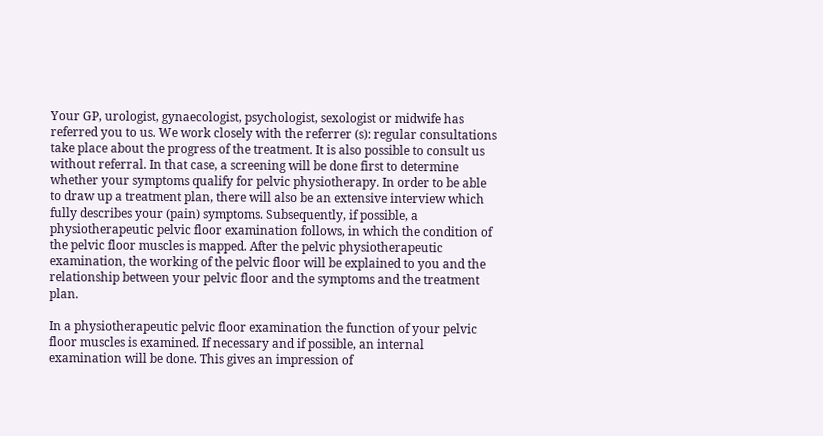Your GP, urologist, gynaecologist, psychologist, sexologist or midwife has referred you to us. We work closely with the referrer (s): regular consultations take place about the progress of the treatment. It is also possible to consult us without referral. In that case, a screening will be done first to determine whether your symptoms qualify for pelvic physiotherapy. In order to be able to draw up a treatment plan, there will also be an extensive interview which fully describes your (pain) symptoms. Subsequently, if possible, a physiotherapeutic pelvic floor examination follows, in which the condition of the pelvic floor muscles is mapped. After the pelvic physiotherapeutic examination, the working of the pelvic floor will be explained to you and the relationship between your pelvic floor and the symptoms and the treatment plan.

In a physiotherapeutic pelvic floor examination the function of your pelvic floor muscles is examined. If necessary and if possible, an internal examination will be done. This gives an impression of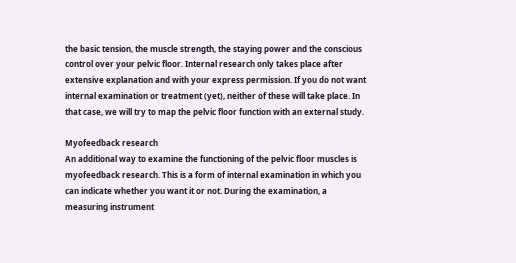the basic tension, the muscle strength, the staying power and the conscious control over your pelvic floor. Internal research only takes place after extensive explanation and with your express permission. If you do not want internal examination or treatment (yet), neither of these will take place. In that case, we will try to map the pelvic floor function with an external study.

Myofeedback research
An additional way to examine the functioning of the pelvic floor muscles is myofeedback research. This is a form of internal examination in which you can indicate whether you want it or not. During the examination, a measuring instrument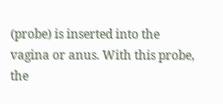(probe) is inserted into the vagina or anus. With this probe, the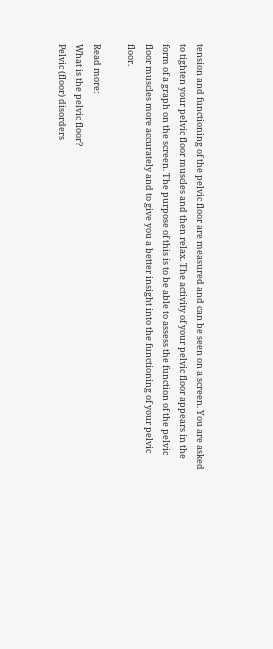tension and functioning of the pelvic floor are measured and can be seen on a screen. You are asked to tighten your pelvic floor muscles and then relax. The activity of your pelvic floor appears in the form of a graph on the screen. The purpose of this is to be able to assess the function of the pelvic floor muscles more accurately and to give you a better insight into the functioning of your pelvic floor.

Read more:
What is the pelvic floor?
Pelvic (floor) disorders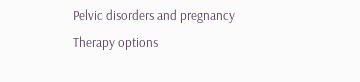Pelvic disorders and pregnancy
Therapy options